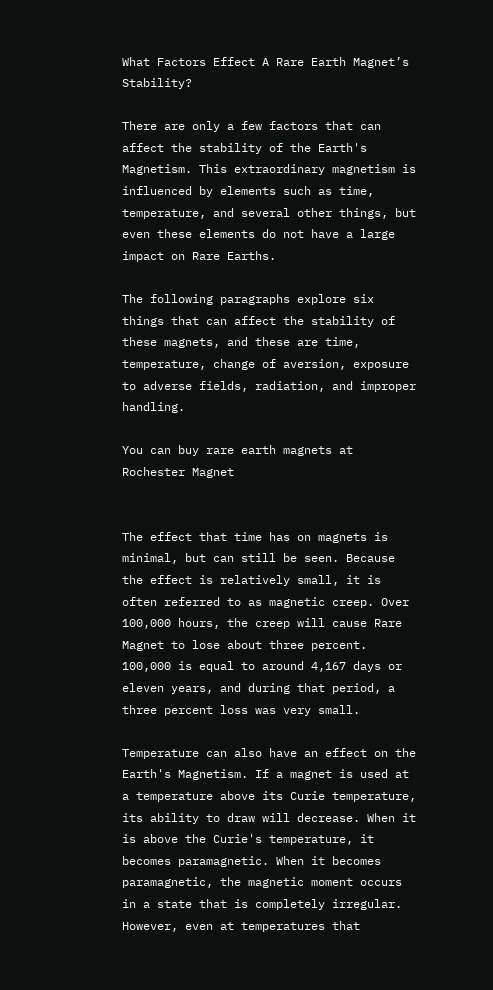What Factors Effect A Rare Earth Magnet’s Stability?

There are only a few factors that can affect the stability of the Earth's Magnetism. This extraordinary magnetism is influenced by elements such as time, temperature, and several other things, but even these elements do not have a large impact on Rare Earths.

The following paragraphs explore six things that can affect the stability of these magnets, and these are time, temperature, change of aversion, exposure to adverse fields, radiation, and improper handling.

You can buy rare earth magnets at Rochester Magnet


The effect that time has on magnets is minimal, but can still be seen. Because the effect is relatively small, it is often referred to as magnetic creep. Over 100,000 hours, the creep will cause Rare Magnet to lose about three percent. 100,000 is equal to around 4,167 days or eleven years, and during that period, a three percent loss was very small.

Temperature can also have an effect on the Earth's Magnetism. If a magnet is used at a temperature above its Curie temperature, its ability to draw will decrease. When it is above the Curie's temperature, it becomes paramagnetic. When it becomes paramagnetic, the magnetic moment occurs in a state that is completely irregular. However, even at temperatures that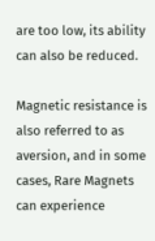are too low, its ability can also be reduced.

Magnetic resistance is also referred to as aversion, and in some cases, Rare Magnets can experience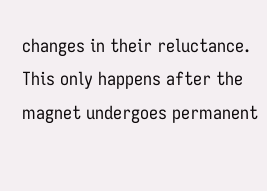changes in their reluctance. This only happens after the magnet undergoes permanent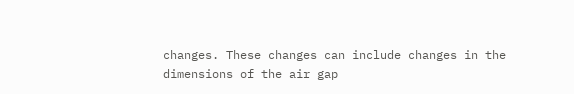changes. These changes can include changes in the dimensions of the air gap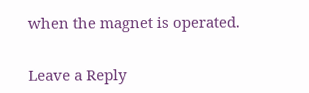when the magnet is operated.

Leave a Reply